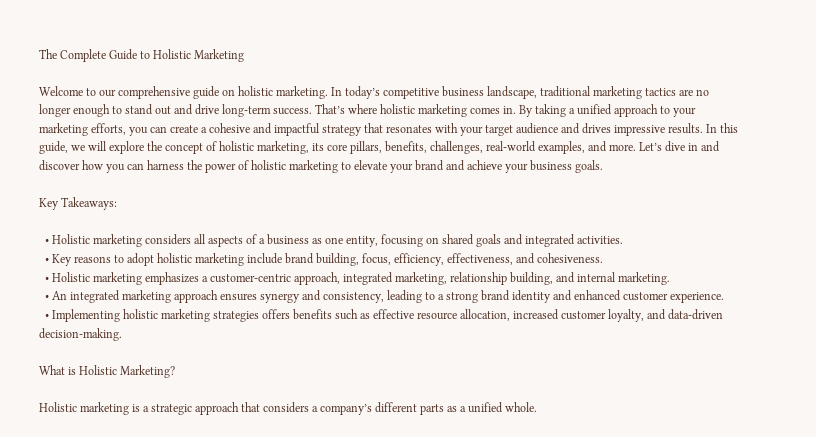The Complete Guide to Holistic Marketing

Welcome to our comprehensive guide on holistic marketing. In today’s competitive business landscape, traditional marketing tactics are no longer enough to stand out and drive long-term success. That’s where holistic marketing comes in. By taking a unified approach to your marketing efforts, you can create a cohesive and impactful strategy that resonates with your target audience and drives impressive results. In this guide, we will explore the concept of holistic marketing, its core pillars, benefits, challenges, real-world examples, and more. Let’s dive in and discover how you can harness the power of holistic marketing to elevate your brand and achieve your business goals.

Key Takeaways:

  • Holistic marketing considers all aspects of a business as one entity, focusing on shared goals and integrated activities.
  • Key reasons to adopt holistic marketing include brand building, focus, efficiency, effectiveness, and cohesiveness.
  • Holistic marketing emphasizes a customer-centric approach, integrated marketing, relationship building, and internal marketing.
  • An integrated marketing approach ensures synergy and consistency, leading to a strong brand identity and enhanced customer experience.
  • Implementing holistic marketing strategies offers benefits such as effective resource allocation, increased customer loyalty, and data-driven decision-making.

What is Holistic Marketing?

Holistic marketing is a strategic approach that considers a company’s different parts as a unified whole.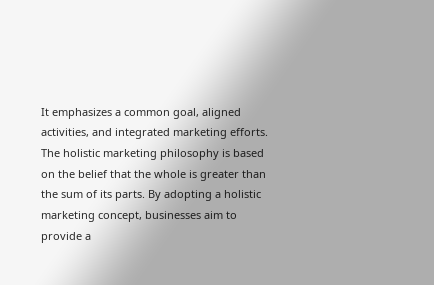It emphasizes a common goal, aligned activities, and integrated marketing efforts. The holistic marketing philosophy is based on the belief that the whole is greater than the sum of its parts. By adopting a holistic marketing concept, businesses aim to provide a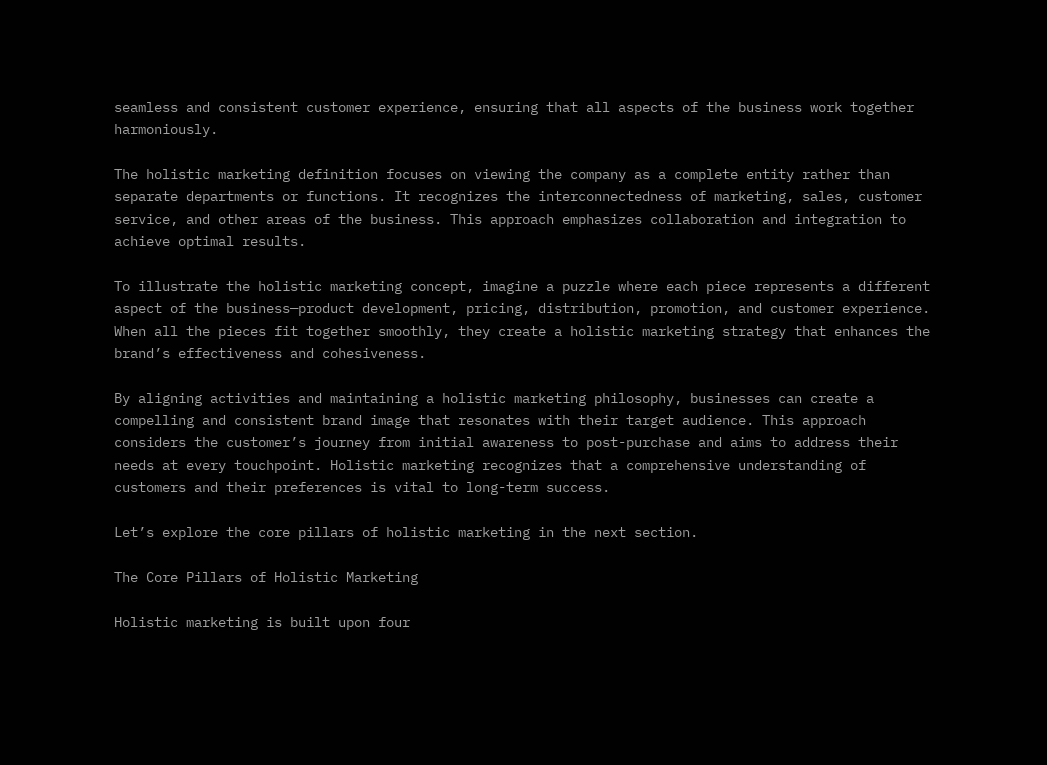seamless and consistent customer experience, ensuring that all aspects of the business work together harmoniously.

The holistic marketing definition focuses on viewing the company as a complete entity rather than separate departments or functions. It recognizes the interconnectedness of marketing, sales, customer service, and other areas of the business. This approach emphasizes collaboration and integration to achieve optimal results.

To illustrate the holistic marketing concept, imagine a puzzle where each piece represents a different aspect of the business—product development, pricing, distribution, promotion, and customer experience. When all the pieces fit together smoothly, they create a holistic marketing strategy that enhances the brand’s effectiveness and cohesiveness.

By aligning activities and maintaining a holistic marketing philosophy, businesses can create a compelling and consistent brand image that resonates with their target audience. This approach considers the customer’s journey from initial awareness to post-purchase and aims to address their needs at every touchpoint. Holistic marketing recognizes that a comprehensive understanding of customers and their preferences is vital to long-term success.

Let’s explore the core pillars of holistic marketing in the next section.

The Core Pillars of Holistic Marketing

Holistic marketing is built upon four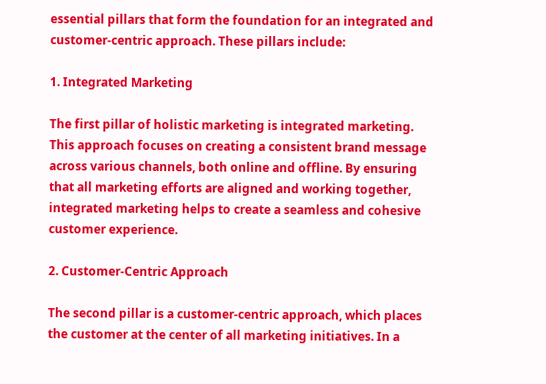essential pillars that form the foundation for an integrated and customer-centric approach. These pillars include:

1. Integrated Marketing

The first pillar of holistic marketing is integrated marketing. This approach focuses on creating a consistent brand message across various channels, both online and offline. By ensuring that all marketing efforts are aligned and working together, integrated marketing helps to create a seamless and cohesive customer experience.

2. Customer-Centric Approach

The second pillar is a customer-centric approach, which places the customer at the center of all marketing initiatives. In a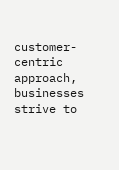customer-centric approach, businesses strive to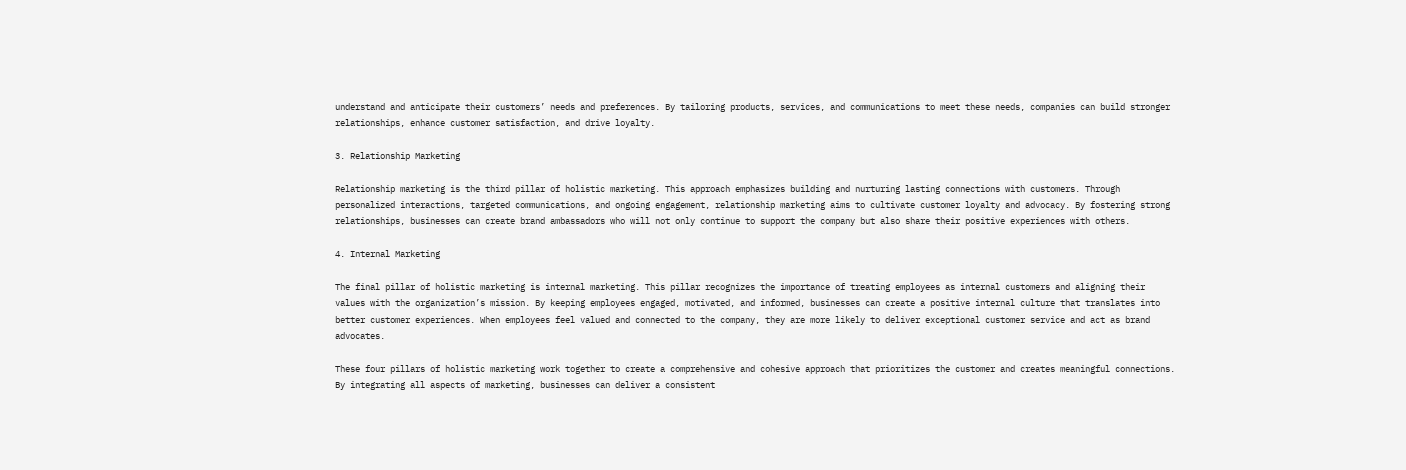understand and anticipate their customers’ needs and preferences. By tailoring products, services, and communications to meet these needs, companies can build stronger relationships, enhance customer satisfaction, and drive loyalty.

3. Relationship Marketing

Relationship marketing is the third pillar of holistic marketing. This approach emphasizes building and nurturing lasting connections with customers. Through personalized interactions, targeted communications, and ongoing engagement, relationship marketing aims to cultivate customer loyalty and advocacy. By fostering strong relationships, businesses can create brand ambassadors who will not only continue to support the company but also share their positive experiences with others.

4. Internal Marketing

The final pillar of holistic marketing is internal marketing. This pillar recognizes the importance of treating employees as internal customers and aligning their values with the organization’s mission. By keeping employees engaged, motivated, and informed, businesses can create a positive internal culture that translates into better customer experiences. When employees feel valued and connected to the company, they are more likely to deliver exceptional customer service and act as brand advocates.

These four pillars of holistic marketing work together to create a comprehensive and cohesive approach that prioritizes the customer and creates meaningful connections. By integrating all aspects of marketing, businesses can deliver a consistent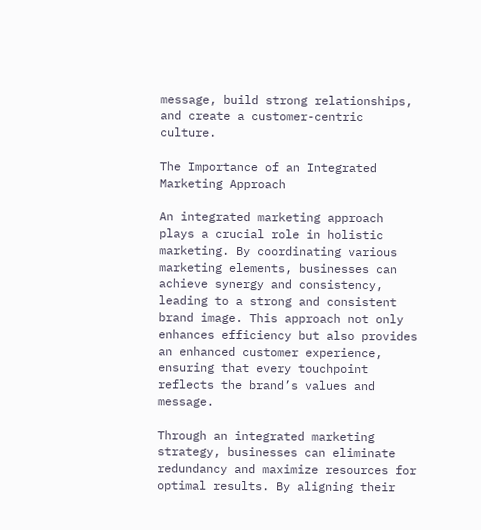message, build strong relationships, and create a customer-centric culture.

The Importance of an Integrated Marketing Approach

An integrated marketing approach plays a crucial role in holistic marketing. By coordinating various marketing elements, businesses can achieve synergy and consistency, leading to a strong and consistent brand image. This approach not only enhances efficiency but also provides an enhanced customer experience, ensuring that every touchpoint reflects the brand’s values and message.

Through an integrated marketing strategy, businesses can eliminate redundancy and maximize resources for optimal results. By aligning their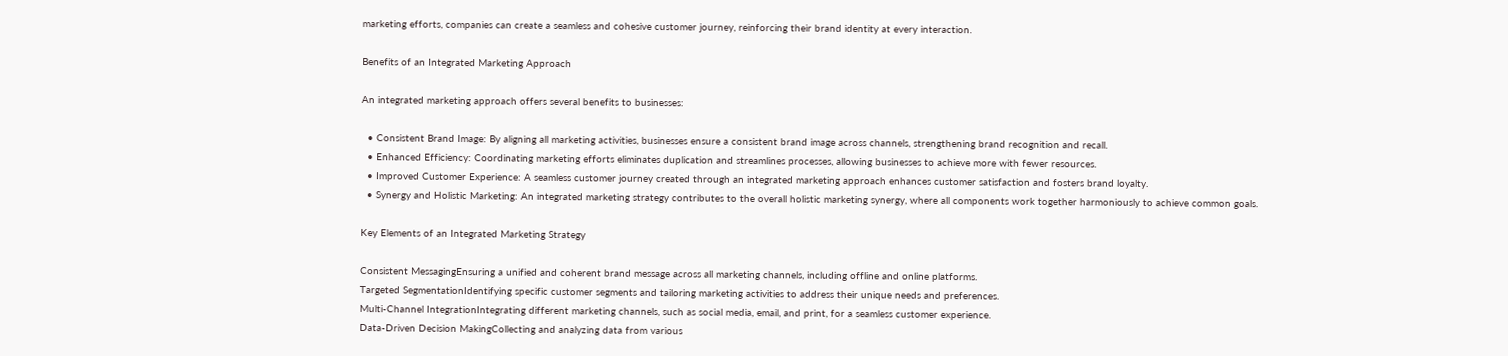marketing efforts, companies can create a seamless and cohesive customer journey, reinforcing their brand identity at every interaction.

Benefits of an Integrated Marketing Approach

An integrated marketing approach offers several benefits to businesses:

  • Consistent Brand Image: By aligning all marketing activities, businesses ensure a consistent brand image across channels, strengthening brand recognition and recall.
  • Enhanced Efficiency: Coordinating marketing efforts eliminates duplication and streamlines processes, allowing businesses to achieve more with fewer resources.
  • Improved Customer Experience: A seamless customer journey created through an integrated marketing approach enhances customer satisfaction and fosters brand loyalty.
  • Synergy and Holistic Marketing: An integrated marketing strategy contributes to the overall holistic marketing synergy, where all components work together harmoniously to achieve common goals.

Key Elements of an Integrated Marketing Strategy

Consistent MessagingEnsuring a unified and coherent brand message across all marketing channels, including offline and online platforms.
Targeted SegmentationIdentifying specific customer segments and tailoring marketing activities to address their unique needs and preferences.
Multi-Channel IntegrationIntegrating different marketing channels, such as social media, email, and print, for a seamless customer experience.
Data-Driven Decision MakingCollecting and analyzing data from various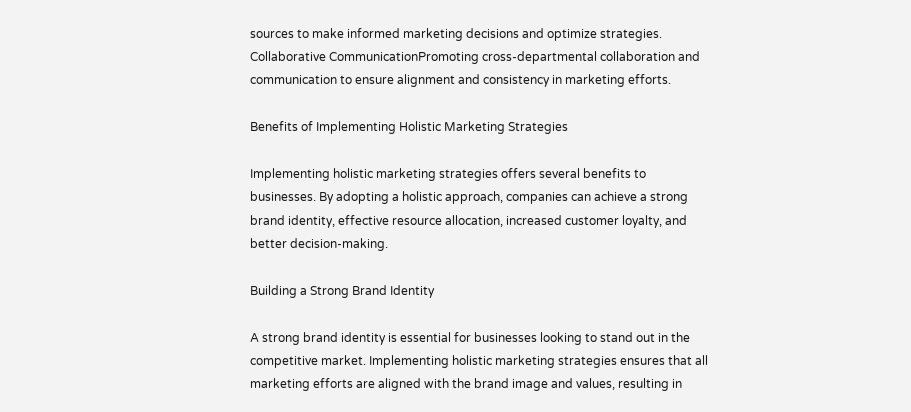sources to make informed marketing decisions and optimize strategies.
Collaborative CommunicationPromoting cross-departmental collaboration and communication to ensure alignment and consistency in marketing efforts.

Benefits of Implementing Holistic Marketing Strategies

Implementing holistic marketing strategies offers several benefits to businesses. By adopting a holistic approach, companies can achieve a strong brand identity, effective resource allocation, increased customer loyalty, and better decision-making.

Building a Strong Brand Identity

A strong brand identity is essential for businesses looking to stand out in the competitive market. Implementing holistic marketing strategies ensures that all marketing efforts are aligned with the brand image and values, resulting in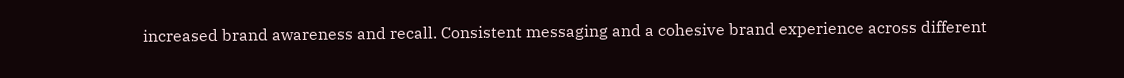increased brand awareness and recall. Consistent messaging and a cohesive brand experience across different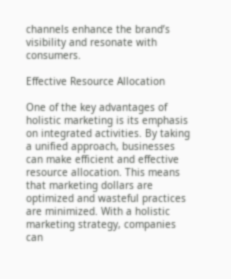channels enhance the brand’s visibility and resonate with consumers.

Effective Resource Allocation

One of the key advantages of holistic marketing is its emphasis on integrated activities. By taking a unified approach, businesses can make efficient and effective resource allocation. This means that marketing dollars are optimized and wasteful practices are minimized. With a holistic marketing strategy, companies can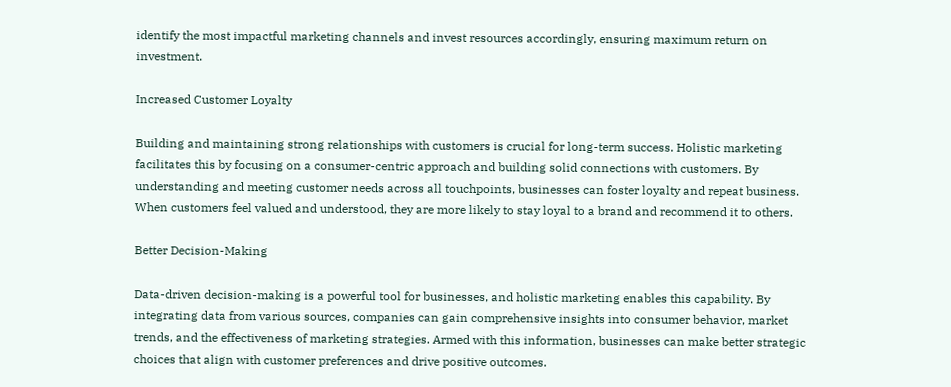identify the most impactful marketing channels and invest resources accordingly, ensuring maximum return on investment.

Increased Customer Loyalty

Building and maintaining strong relationships with customers is crucial for long-term success. Holistic marketing facilitates this by focusing on a consumer-centric approach and building solid connections with customers. By understanding and meeting customer needs across all touchpoints, businesses can foster loyalty and repeat business. When customers feel valued and understood, they are more likely to stay loyal to a brand and recommend it to others.

Better Decision-Making

Data-driven decision-making is a powerful tool for businesses, and holistic marketing enables this capability. By integrating data from various sources, companies can gain comprehensive insights into consumer behavior, market trends, and the effectiveness of marketing strategies. Armed with this information, businesses can make better strategic choices that align with customer preferences and drive positive outcomes.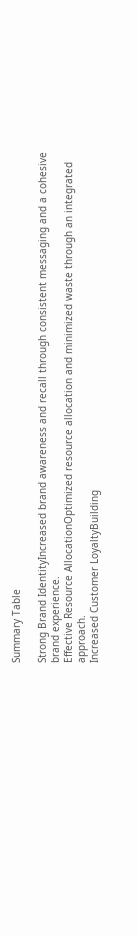Summary Table

Strong Brand IdentityIncreased brand awareness and recall through consistent messaging and a cohesive brand experience.
Effective Resource AllocationOptimized resource allocation and minimized waste through an integrated approach.
Increased Customer LoyaltyBuilding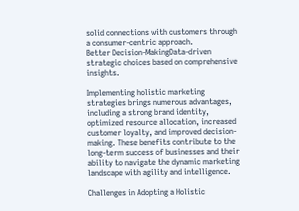solid connections with customers through a consumer-centric approach.
Better Decision-MakingData-driven strategic choices based on comprehensive insights.

Implementing holistic marketing strategies brings numerous advantages, including a strong brand identity, optimized resource allocation, increased customer loyalty, and improved decision-making. These benefits contribute to the long-term success of businesses and their ability to navigate the dynamic marketing landscape with agility and intelligence.

Challenges in Adopting a Holistic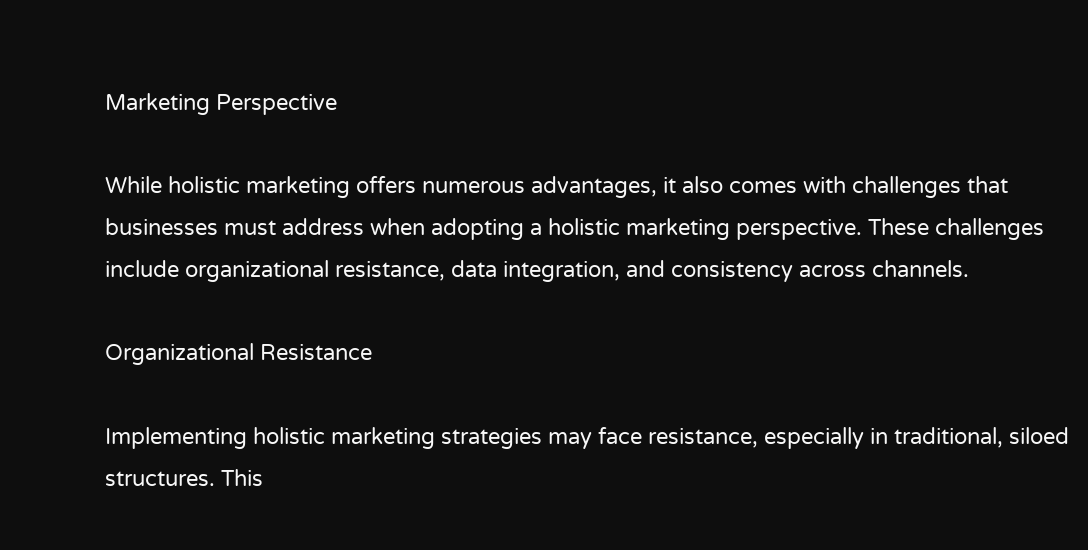Marketing Perspective

While holistic marketing offers numerous advantages, it also comes with challenges that businesses must address when adopting a holistic marketing perspective. These challenges include organizational resistance, data integration, and consistency across channels.

Organizational Resistance

Implementing holistic marketing strategies may face resistance, especially in traditional, siloed structures. This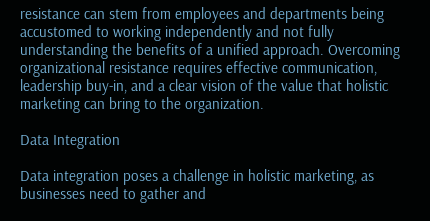resistance can stem from employees and departments being accustomed to working independently and not fully understanding the benefits of a unified approach. Overcoming organizational resistance requires effective communication, leadership buy-in, and a clear vision of the value that holistic marketing can bring to the organization.

Data Integration

Data integration poses a challenge in holistic marketing, as businesses need to gather and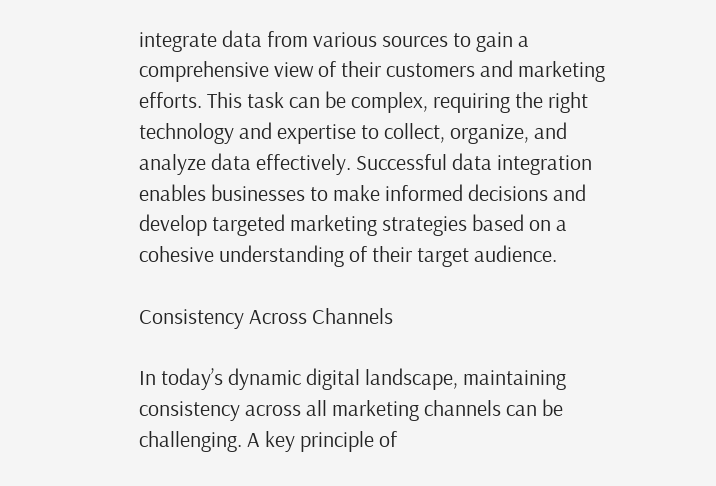integrate data from various sources to gain a comprehensive view of their customers and marketing efforts. This task can be complex, requiring the right technology and expertise to collect, organize, and analyze data effectively. Successful data integration enables businesses to make informed decisions and develop targeted marketing strategies based on a cohesive understanding of their target audience.

Consistency Across Channels

In today’s dynamic digital landscape, maintaining consistency across all marketing channels can be challenging. A key principle of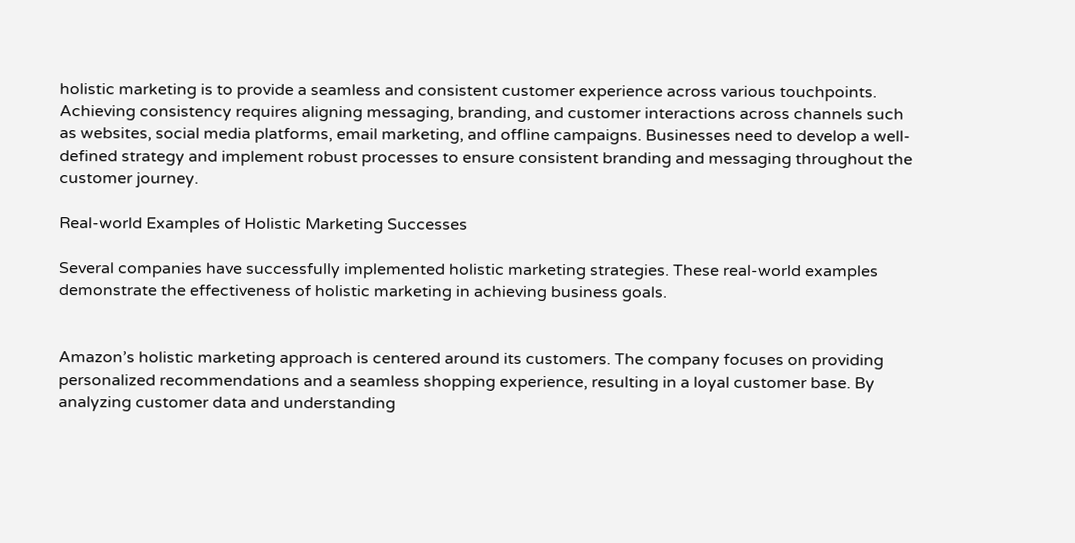holistic marketing is to provide a seamless and consistent customer experience across various touchpoints. Achieving consistency requires aligning messaging, branding, and customer interactions across channels such as websites, social media platforms, email marketing, and offline campaigns. Businesses need to develop a well-defined strategy and implement robust processes to ensure consistent branding and messaging throughout the customer journey.

Real-world Examples of Holistic Marketing Successes

Several companies have successfully implemented holistic marketing strategies. These real-world examples demonstrate the effectiveness of holistic marketing in achieving business goals.


Amazon’s holistic marketing approach is centered around its customers. The company focuses on providing personalized recommendations and a seamless shopping experience, resulting in a loyal customer base. By analyzing customer data and understanding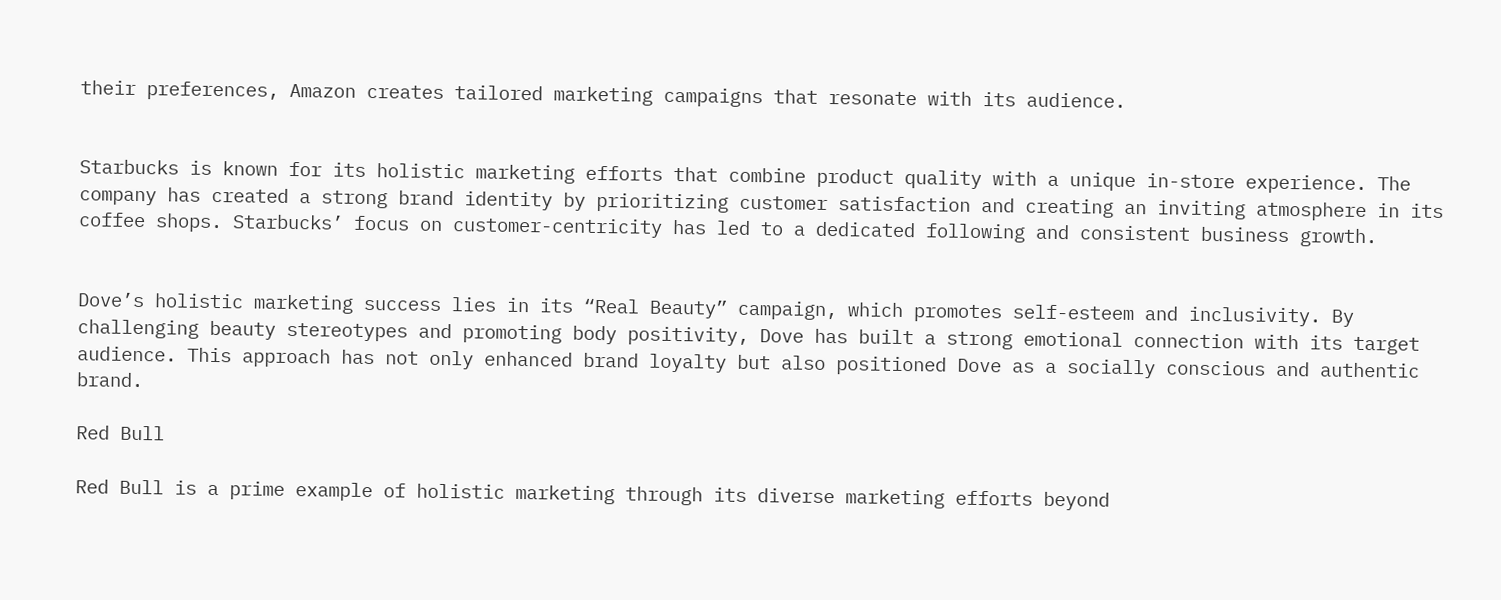their preferences, Amazon creates tailored marketing campaigns that resonate with its audience.


Starbucks is known for its holistic marketing efforts that combine product quality with a unique in-store experience. The company has created a strong brand identity by prioritizing customer satisfaction and creating an inviting atmosphere in its coffee shops. Starbucks’ focus on customer-centricity has led to a dedicated following and consistent business growth.


Dove’s holistic marketing success lies in its “Real Beauty” campaign, which promotes self-esteem and inclusivity. By challenging beauty stereotypes and promoting body positivity, Dove has built a strong emotional connection with its target audience. This approach has not only enhanced brand loyalty but also positioned Dove as a socially conscious and authentic brand.

Red Bull

Red Bull is a prime example of holistic marketing through its diverse marketing efforts beyond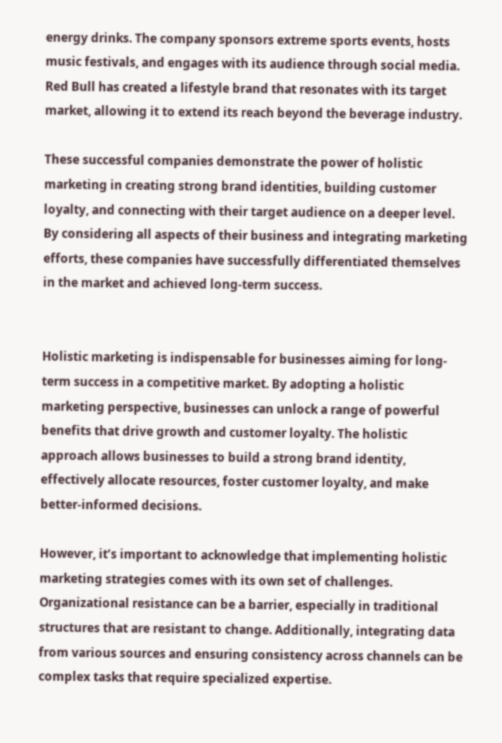energy drinks. The company sponsors extreme sports events, hosts music festivals, and engages with its audience through social media. Red Bull has created a lifestyle brand that resonates with its target market, allowing it to extend its reach beyond the beverage industry.

These successful companies demonstrate the power of holistic marketing in creating strong brand identities, building customer loyalty, and connecting with their target audience on a deeper level. By considering all aspects of their business and integrating marketing efforts, these companies have successfully differentiated themselves in the market and achieved long-term success.


Holistic marketing is indispensable for businesses aiming for long-term success in a competitive market. By adopting a holistic marketing perspective, businesses can unlock a range of powerful benefits that drive growth and customer loyalty. The holistic approach allows businesses to build a strong brand identity, effectively allocate resources, foster customer loyalty, and make better-informed decisions.

However, it’s important to acknowledge that implementing holistic marketing strategies comes with its own set of challenges. Organizational resistance can be a barrier, especially in traditional structures that are resistant to change. Additionally, integrating data from various sources and ensuring consistency across channels can be complex tasks that require specialized expertise.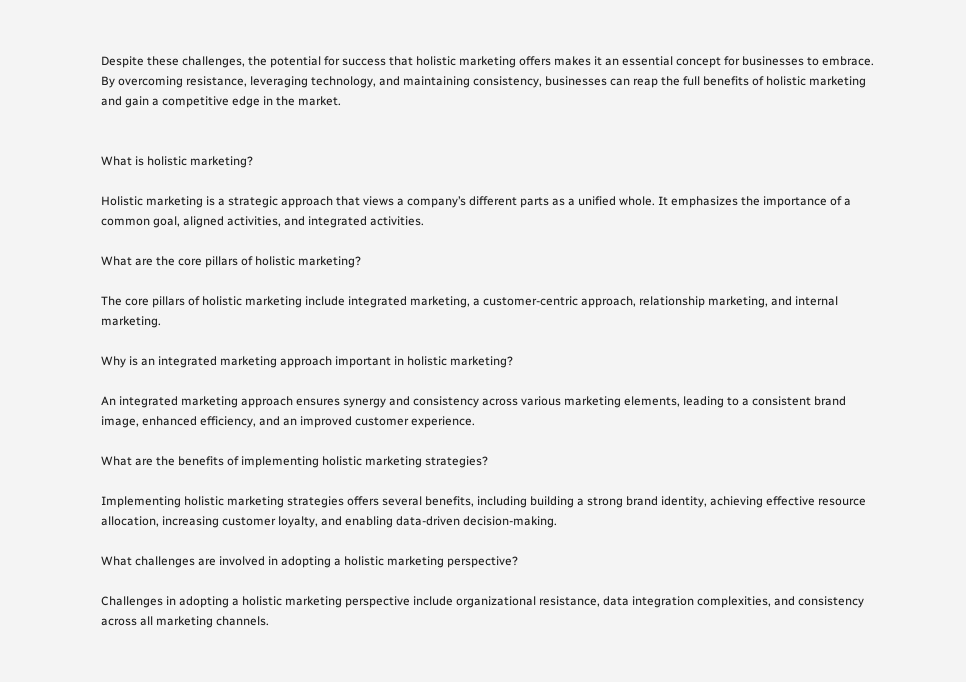Despite these challenges, the potential for success that holistic marketing offers makes it an essential concept for businesses to embrace. By overcoming resistance, leveraging technology, and maintaining consistency, businesses can reap the full benefits of holistic marketing and gain a competitive edge in the market.


What is holistic marketing?

Holistic marketing is a strategic approach that views a company’s different parts as a unified whole. It emphasizes the importance of a common goal, aligned activities, and integrated activities.

What are the core pillars of holistic marketing?

The core pillars of holistic marketing include integrated marketing, a customer-centric approach, relationship marketing, and internal marketing.

Why is an integrated marketing approach important in holistic marketing?

An integrated marketing approach ensures synergy and consistency across various marketing elements, leading to a consistent brand image, enhanced efficiency, and an improved customer experience.

What are the benefits of implementing holistic marketing strategies?

Implementing holistic marketing strategies offers several benefits, including building a strong brand identity, achieving effective resource allocation, increasing customer loyalty, and enabling data-driven decision-making.

What challenges are involved in adopting a holistic marketing perspective?

Challenges in adopting a holistic marketing perspective include organizational resistance, data integration complexities, and consistency across all marketing channels.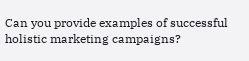Can you provide examples of successful holistic marketing campaigns?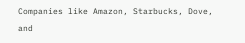Companies like Amazon, Starbucks, Dove, and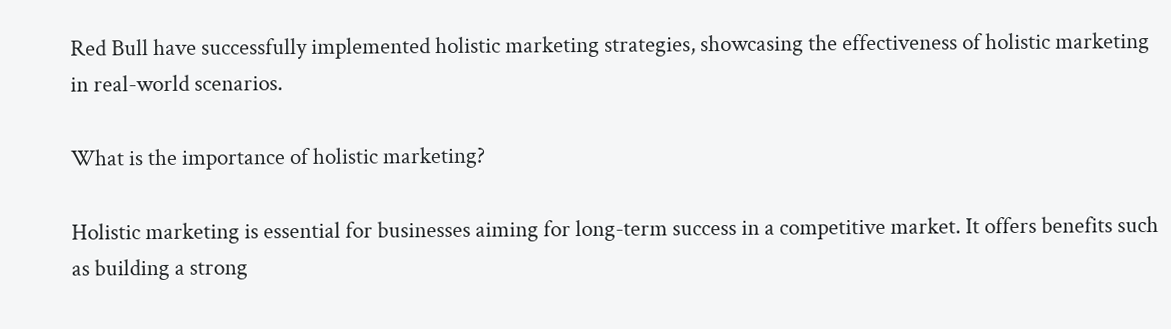Red Bull have successfully implemented holistic marketing strategies, showcasing the effectiveness of holistic marketing in real-world scenarios.

What is the importance of holistic marketing?

Holistic marketing is essential for businesses aiming for long-term success in a competitive market. It offers benefits such as building a strong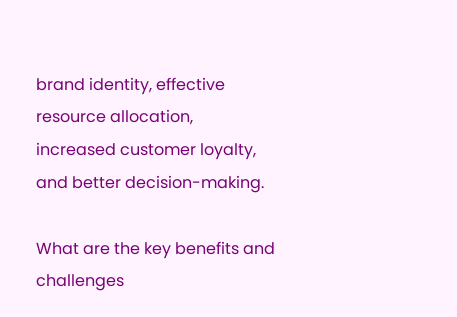brand identity, effective resource allocation, increased customer loyalty, and better decision-making.

What are the key benefits and challenges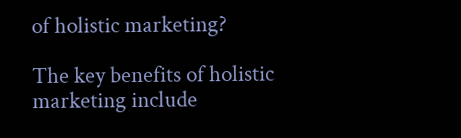of holistic marketing?

The key benefits of holistic marketing include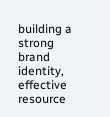building a strong brand identity, effective resource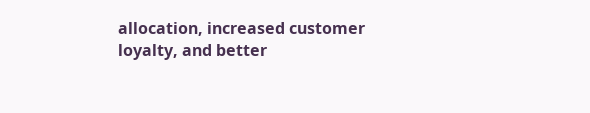allocation, increased customer loyalty, and better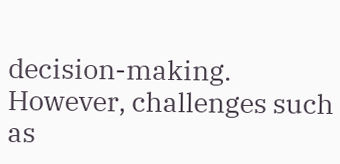decision-making. However, challenges such as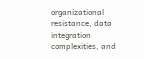organizational resistance, data integration complexities, and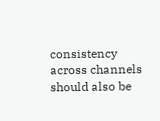consistency across channels should also be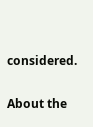considered.

About the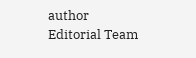author
Editorial Team